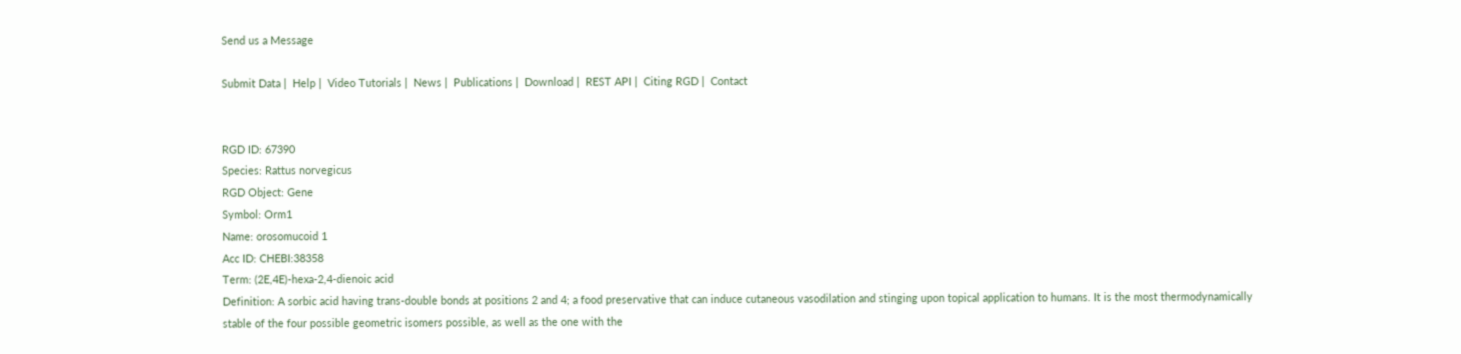Send us a Message

Submit Data |  Help |  Video Tutorials |  News |  Publications |  Download |  REST API |  Citing RGD |  Contact


RGD ID: 67390
Species: Rattus norvegicus
RGD Object: Gene
Symbol: Orm1
Name: orosomucoid 1
Acc ID: CHEBI:38358
Term: (2E,4E)-hexa-2,4-dienoic acid
Definition: A sorbic acid having trans-double bonds at positions 2 and 4; a food preservative that can induce cutaneous vasodilation and stinging upon topical application to humans. It is the most thermodynamically stable of the four possible geometric isomers possible, as well as the one with the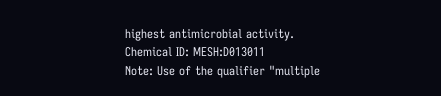highest antimicrobial activity.
Chemical ID: MESH:D013011
Note: Use of the qualifier "multiple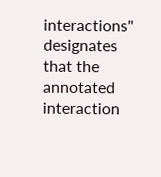interactions" designates that the annotated interaction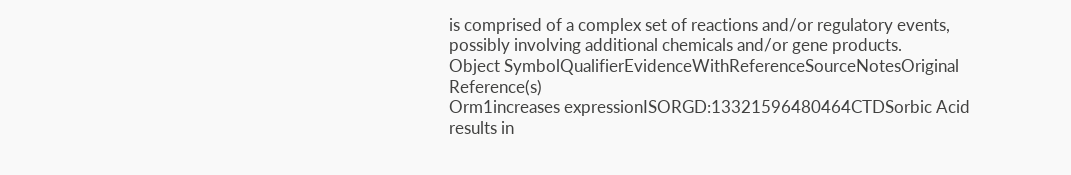is comprised of a complex set of reactions and/or regulatory events, possibly involving additional chemicals and/or gene products.
Object SymbolQualifierEvidenceWithReferenceSourceNotesOriginal Reference(s)
Orm1increases expressionISORGD:13321596480464CTDSorbic Acid results in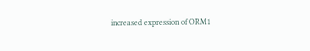increased expression of ORM1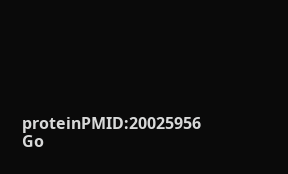proteinPMID:20025956
Go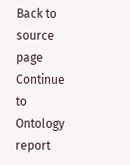Back to source page   Continue to Ontology report